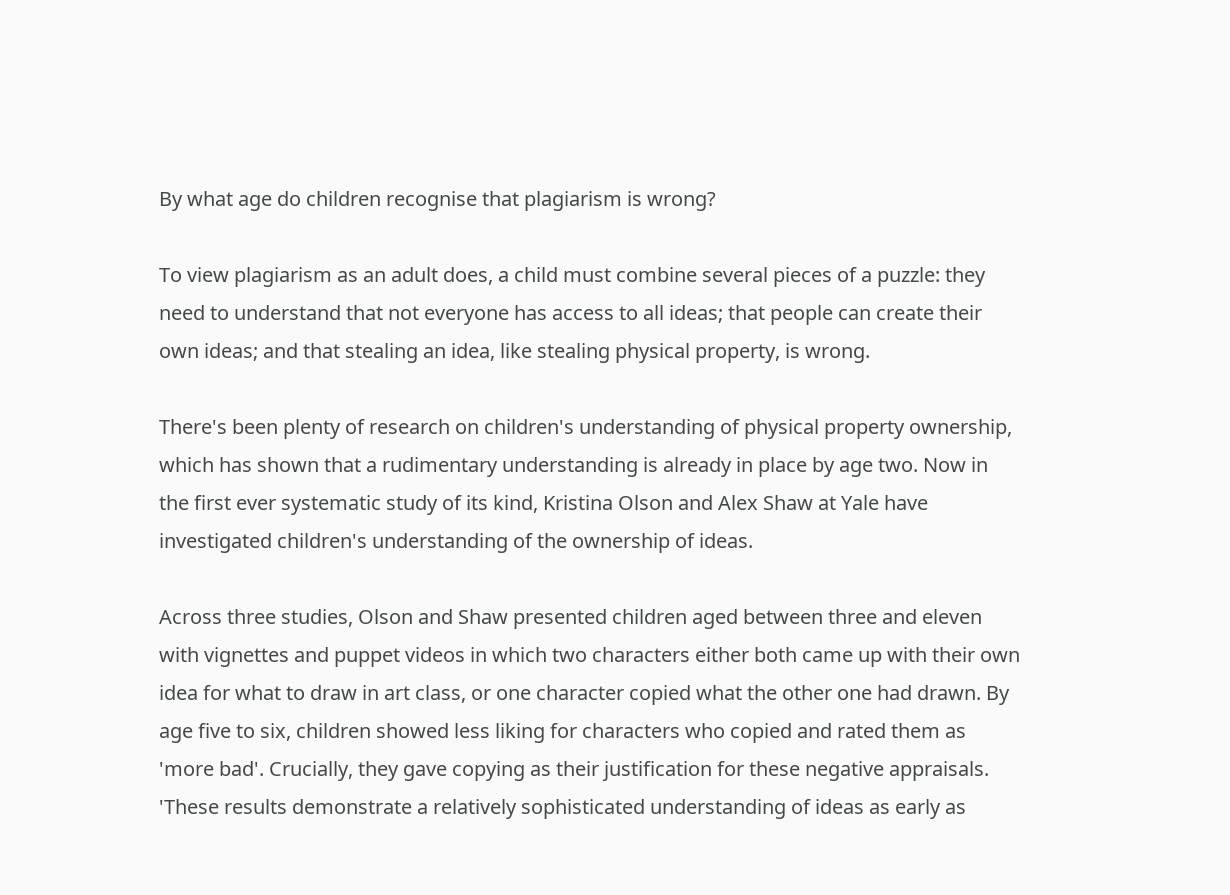By what age do children recognise that plagiarism is wrong?

To view plagiarism as an adult does, a child must combine several pieces of a puzzle: they need to understand that not everyone has access to all ideas; that people can create their own ideas; and that stealing an idea, like stealing physical property, is wrong.

There's been plenty of research on children's understanding of physical property ownership, which has shown that a rudimentary understanding is already in place by age two. Now in the first ever systematic study of its kind, Kristina Olson and Alex Shaw at Yale have investigated children's understanding of the ownership of ideas.

Across three studies, Olson and Shaw presented children aged between three and eleven with vignettes and puppet videos in which two characters either both came up with their own idea for what to draw in art class, or one character copied what the other one had drawn. By age five to six, children showed less liking for characters who copied and rated them as 'more bad'. Crucially, they gave copying as their justification for these negative appraisals. 'These results demonstrate a relatively sophisticated understanding of ideas as early as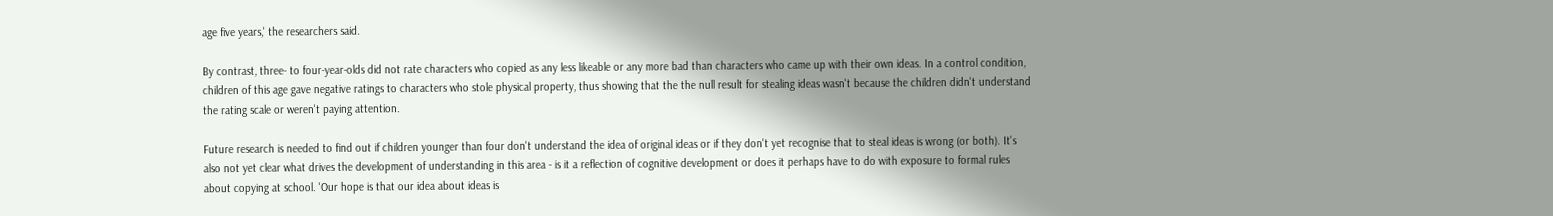age five years,' the researchers said.

By contrast, three- to four-year-olds did not rate characters who copied as any less likeable or any more bad than characters who came up with their own ideas. In a control condition, children of this age gave negative ratings to characters who stole physical property, thus showing that the the null result for stealing ideas wasn't because the children didn't understand the rating scale or weren't paying attention.

Future research is needed to find out if children younger than four don't understand the idea of original ideas or if they don't yet recognise that to steal ideas is wrong (or both). It's also not yet clear what drives the development of understanding in this area - is it a reflection of cognitive development or does it perhaps have to do with exposure to formal rules about copying at school. 'Our hope is that our idea about ideas is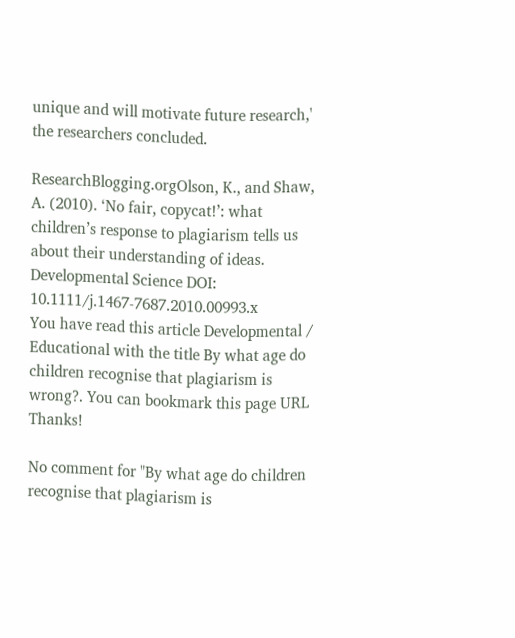unique and will motivate future research,' the researchers concluded.

ResearchBlogging.orgOlson, K., and Shaw, A. (2010). ‘No fair, copycat!’: what children’s response to plagiarism tells us about their understanding of ideas. Developmental Science DOI: 10.1111/j.1467-7687.2010.00993.x
You have read this article Developmental / Educational with the title By what age do children recognise that plagiarism is wrong?. You can bookmark this page URL Thanks!

No comment for "By what age do children recognise that plagiarism is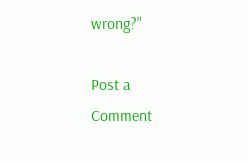wrong?"

Post a Comment